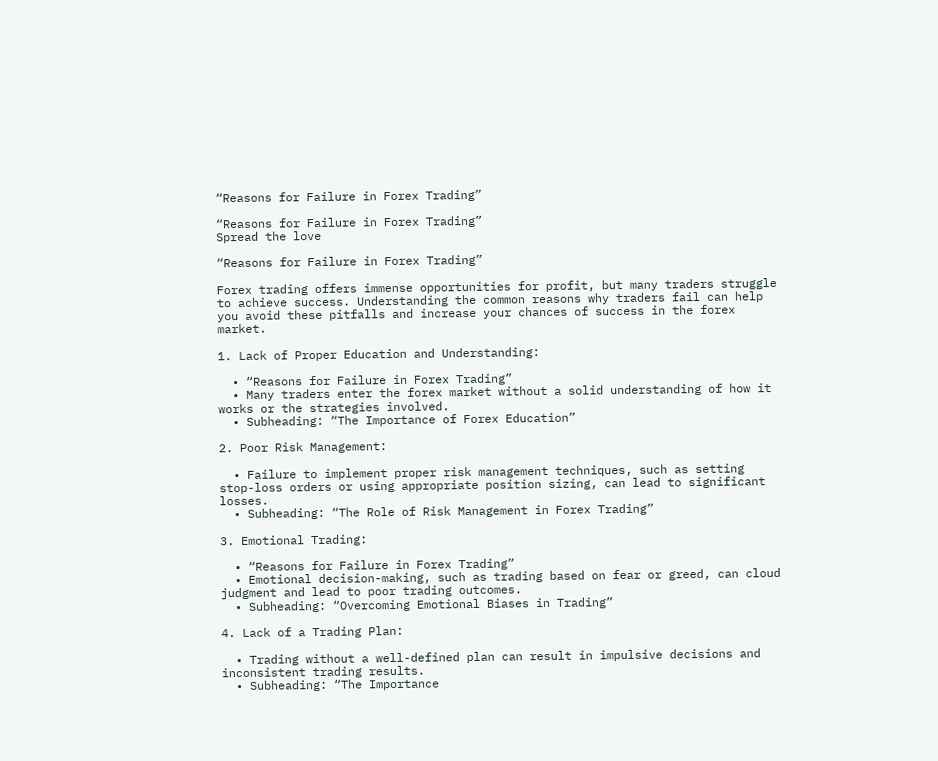“Reasons for Failure in Forex Trading”

“Reasons for Failure in Forex Trading”
Spread the love

“Reasons for Failure in Forex Trading”

Forex trading offers immense opportunities for profit, but many traders struggle to achieve success. Understanding the common reasons why traders fail can help you avoid these pitfalls and increase your chances of success in the forex market.

1. Lack of Proper Education and Understanding:

  • “Reasons for Failure in Forex Trading”
  • Many traders enter the forex market without a solid understanding of how it works or the strategies involved.
  • Subheading: “The Importance of Forex Education”

2. Poor Risk Management:

  • Failure to implement proper risk management techniques, such as setting stop-loss orders or using appropriate position sizing, can lead to significant losses.
  • Subheading: “The Role of Risk Management in Forex Trading”

3. Emotional Trading:

  • “Reasons for Failure in Forex Trading”
  • Emotional decision-making, such as trading based on fear or greed, can cloud judgment and lead to poor trading outcomes.
  • Subheading: “Overcoming Emotional Biases in Trading”

4. Lack of a Trading Plan:

  • Trading without a well-defined plan can result in impulsive decisions and inconsistent trading results.
  • Subheading: “The Importance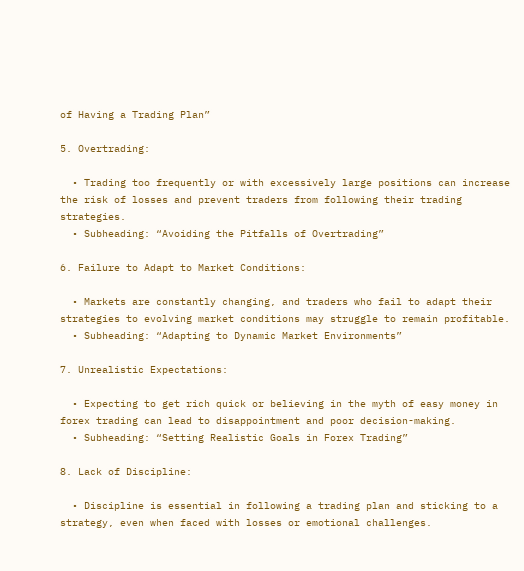of Having a Trading Plan”

5. Overtrading:

  • Trading too frequently or with excessively large positions can increase the risk of losses and prevent traders from following their trading strategies.
  • Subheading: “Avoiding the Pitfalls of Overtrading”

6. Failure to Adapt to Market Conditions:

  • Markets are constantly changing, and traders who fail to adapt their strategies to evolving market conditions may struggle to remain profitable.
  • Subheading: “Adapting to Dynamic Market Environments”

7. Unrealistic Expectations:

  • Expecting to get rich quick or believing in the myth of easy money in forex trading can lead to disappointment and poor decision-making.
  • Subheading: “Setting Realistic Goals in Forex Trading”

8. Lack of Discipline:

  • Discipline is essential in following a trading plan and sticking to a strategy, even when faced with losses or emotional challenges.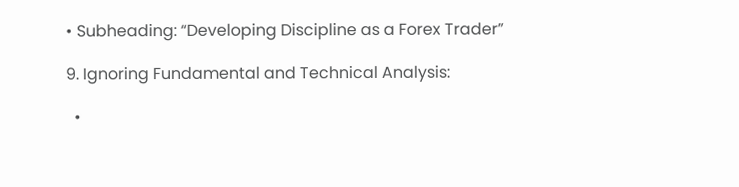• Subheading: “Developing Discipline as a Forex Trader”

9. Ignoring Fundamental and Technical Analysis:

  •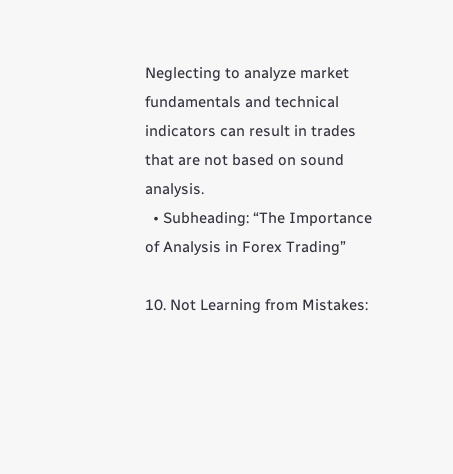Neglecting to analyze market fundamentals and technical indicators can result in trades that are not based on sound analysis.
  • Subheading: “The Importance of Analysis in Forex Trading”

10. Not Learning from Mistakes: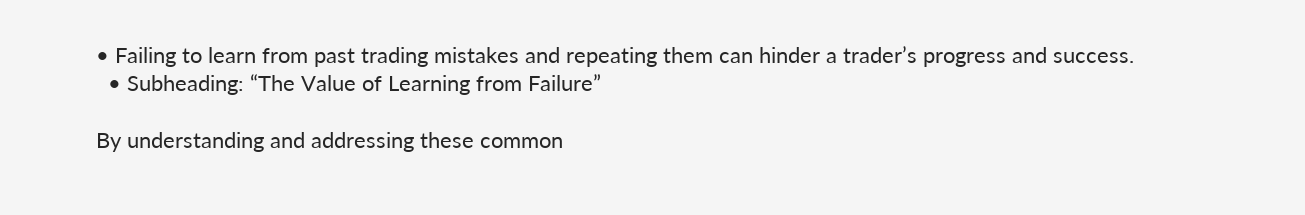• Failing to learn from past trading mistakes and repeating them can hinder a trader’s progress and success.
  • Subheading: “The Value of Learning from Failure”

By understanding and addressing these common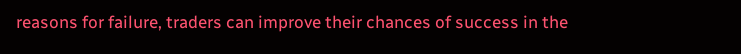reasons for failure, traders can improve their chances of success in the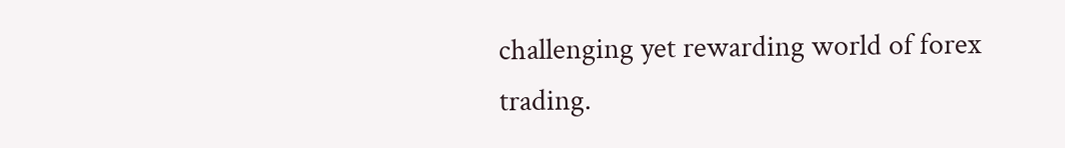challenging yet rewarding world of forex trading.